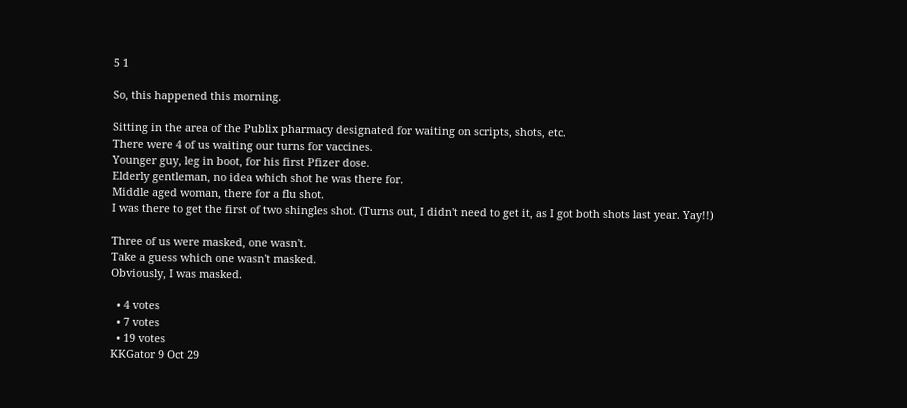5 1

So, this happened this morning.

Sitting in the area of the Publix pharmacy designated for waiting on scripts, shots, etc.
There were 4 of us waiting our turns for vaccines.
Younger guy, leg in boot, for his first Pfizer dose.
Elderly gentleman, no idea which shot he was there for.
Middle aged woman, there for a flu shot.
I was there to get the first of two shingles shot. (Turns out, I didn't need to get it, as I got both shots last year. Yay!!)

Three of us were masked, one wasn't.
Take a guess which one wasn't masked.
Obviously, I was masked.

  • 4 votes
  • 7 votes
  • 19 votes
KKGator 9 Oct 29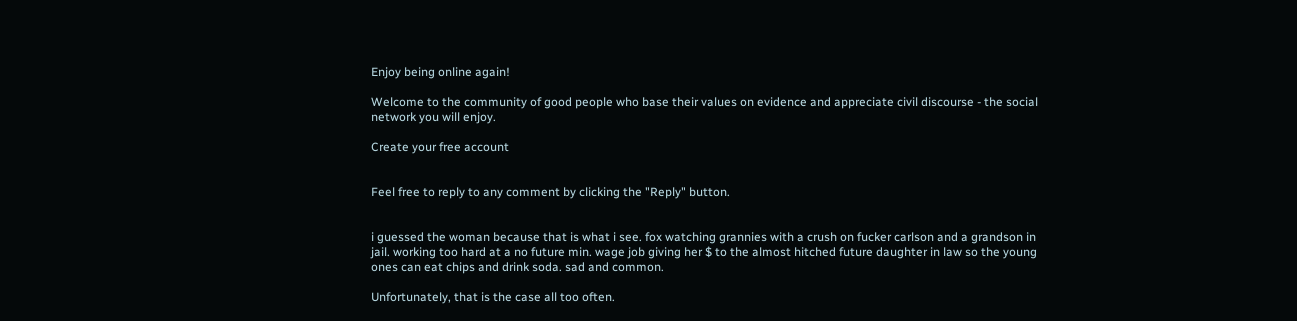Enjoy being online again!

Welcome to the community of good people who base their values on evidence and appreciate civil discourse - the social network you will enjoy.

Create your free account


Feel free to reply to any comment by clicking the "Reply" button.


i guessed the woman because that is what i see. fox watching grannies with a crush on fucker carlson and a grandson in jail. working too hard at a no future min. wage job giving her $ to the almost hitched future daughter in law so the young ones can eat chips and drink soda. sad and common.

Unfortunately, that is the case all too often.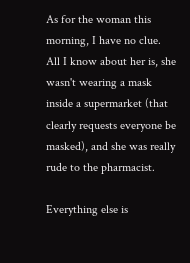As for the woman this morning, I have no clue.
All I know about her is, she wasn't wearing a mask inside a supermarket (that clearly requests everyone be masked), and she was really rude to the pharmacist.

Everything else is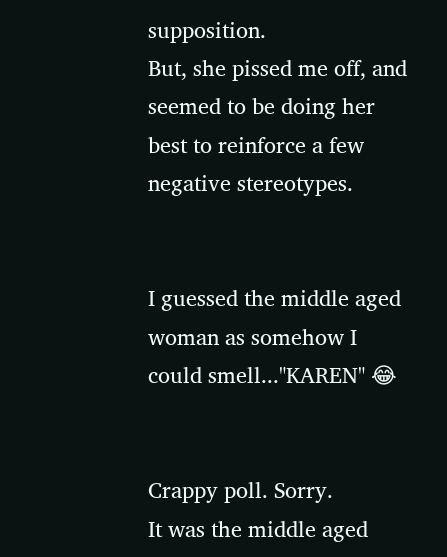supposition.
But, she pissed me off, and seemed to be doing her best to reinforce a few negative stereotypes.


I guessed the middle aged woman as somehow I could smell..."KAREN" 😂


Crappy poll. Sorry.
It was the middle aged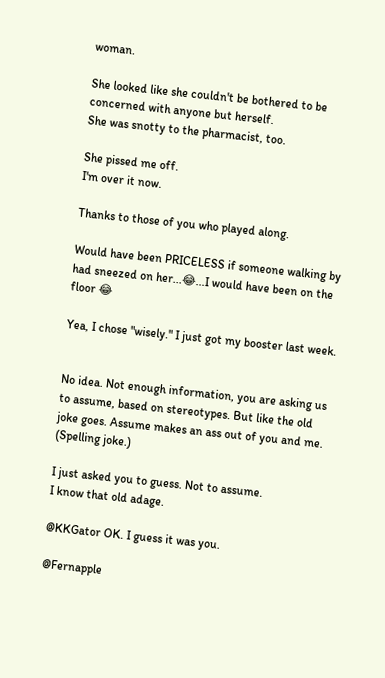woman.

She looked like she couldn't be bothered to be concerned with anyone but herself.
She was snotty to the pharmacist, too.

She pissed me off.
I'm over it now.

Thanks to those of you who played along.

Would have been PRICELESS if someone walking by had sneezed on her...😂...I would have been on the floor 😂

Yea, I chose "wisely." I just got my booster last week.


No idea. Not enough information, you are asking us to assume, based on stereotypes. But like the old joke goes. Assume makes an ass out of you and me. (Spelling joke.)

I just asked you to guess. Not to assume.
I know that old adage.

@KKGator OK. I guess it was you.

@Fernapple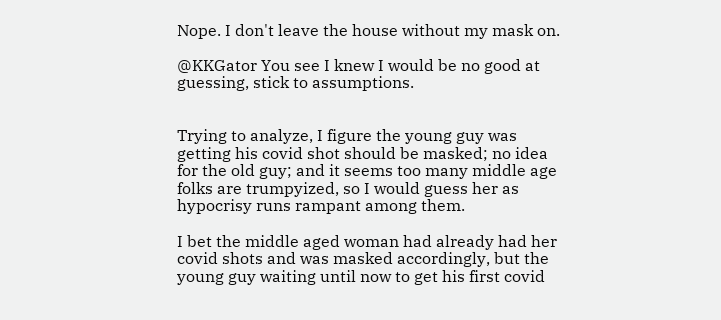Nope. I don't leave the house without my mask on.

@KKGator You see I knew I would be no good at guessing, stick to assumptions.


Trying to analyze, I figure the young guy was getting his covid shot should be masked; no idea for the old guy; and it seems too many middle age folks are trumpyized, so I would guess her as hypocrisy runs rampant among them.

I bet the middle aged woman had already had her covid shots and was masked accordingly, but the young guy waiting until now to get his first covid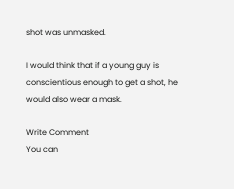shot was unmasked.

I would think that if a young guy is conscientious enough to get a shot, he would also wear a mask.

Write Comment
You can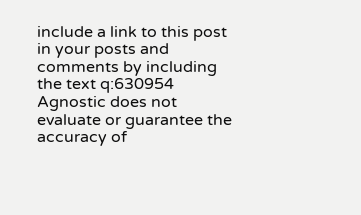include a link to this post in your posts and comments by including the text q:630954
Agnostic does not evaluate or guarantee the accuracy of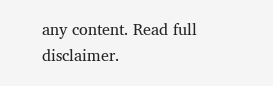any content. Read full disclaimer.